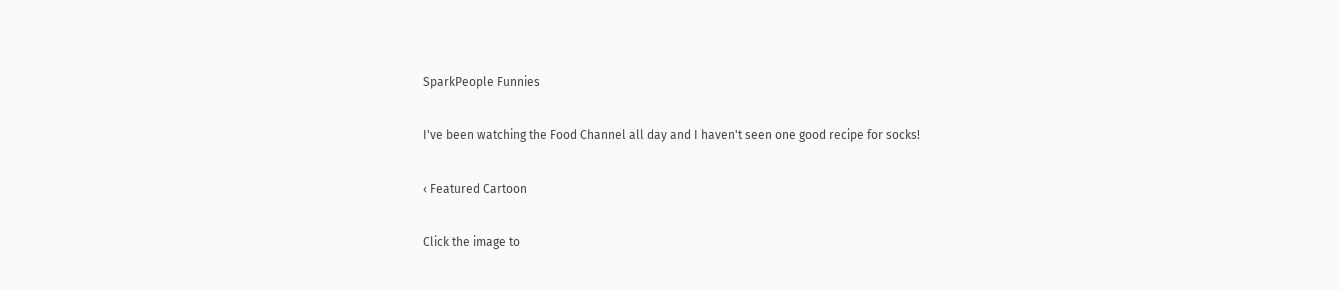SparkPeople Funnies

I've been watching the Food Channel all day and I haven't seen one good recipe for socks!

‹ Featured Cartoon

Click the image to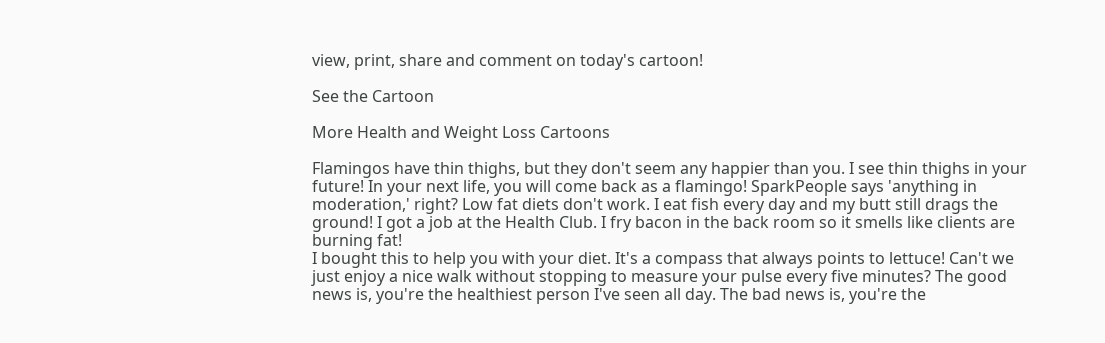view, print, share and comment on today's cartoon!

See the Cartoon

More Health and Weight Loss Cartoons

Flamingos have thin thighs, but they don't seem any happier than you. I see thin thighs in your future! In your next life, you will come back as a flamingo! SparkPeople says 'anything in moderation,' right? Low fat diets don't work. I eat fish every day and my butt still drags the ground! I got a job at the Health Club. I fry bacon in the back room so it smells like clients are burning fat!
I bought this to help you with your diet. It's a compass that always points to lettuce! Can't we just enjoy a nice walk without stopping to measure your pulse every five minutes? The good news is, you're the healthiest person I've seen all day. The bad news is, you're the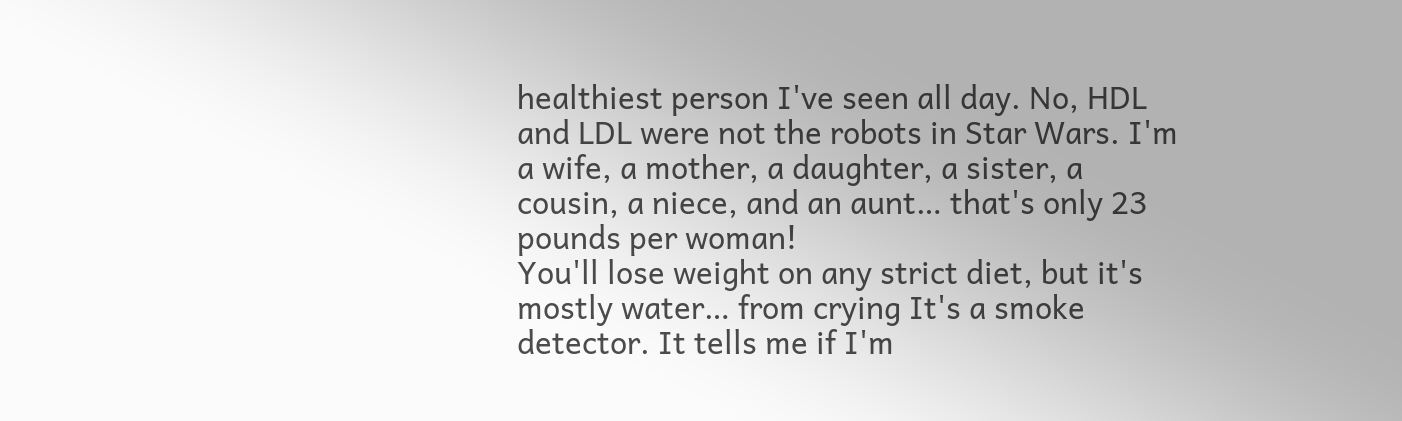healthiest person I've seen all day. No, HDL and LDL were not the robots in Star Wars. I'm a wife, a mother, a daughter, a sister, a cousin, a niece, and an aunt… that's only 23 pounds per woman!
You'll lose weight on any strict diet, but it's mostly water… from crying It's a smoke detector. It tells me if I'm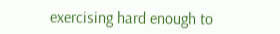exercising hard enough to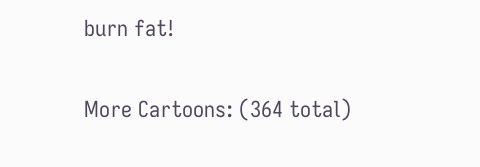burn fat!

More Cartoons: (364 total)